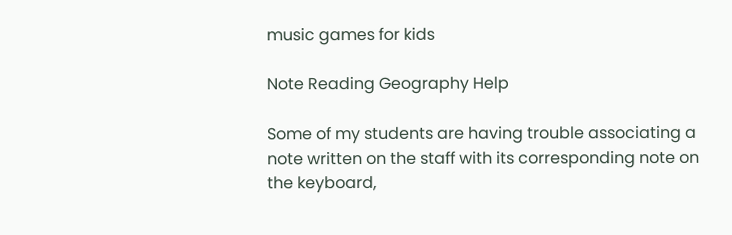music games for kids

Note Reading Geography Help

Some of my students are having trouble associating a note written on the staff with its corresponding note on the keyboard,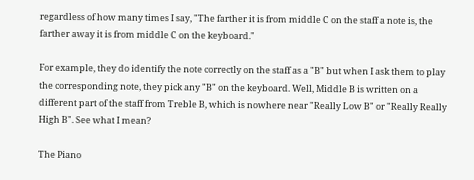regardless of how many times I say, "The farther it is from middle C on the staff a note is, the farther away it is from middle C on the keyboard."

For example, they do identify the note correctly on the staff as a "B" but when I ask them to play the corresponding note, they pick any "B" on the keyboard. Well, Middle B is written on a different part of the staff from Treble B, which is nowhere near "Really Low B" or "Really Really High B". See what I mean?

The Piano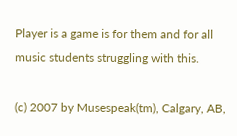Player is a game is for them and for all music students struggling with this.

(c) 2007 by Musespeak(tm), Calgary, AB,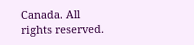Canada. All rights reserved.